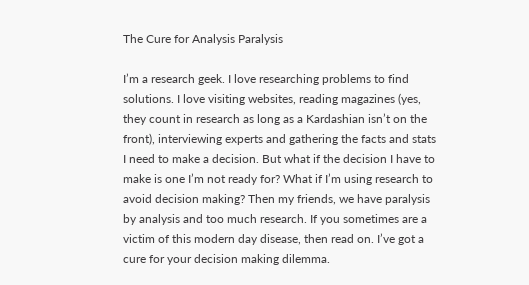The Cure for Analysis Paralysis

I’m a research geek. I love researching problems to find solutions. I love visiting websites, reading magazines (yes, they count in research as long as a Kardashian isn’t on the front), interviewing experts and gathering the facts and stats I need to make a decision. But what if the decision I have to make is one I’m not ready for? What if I’m using research to avoid decision making? Then my friends, we have paralysis by analysis and too much research. If you sometimes are a victim of this modern day disease, then read on. I’ve got a cure for your decision making dilemma.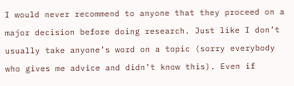I would never recommend to anyone that they proceed on a major decision before doing research. Just like I don’t usually take anyone’s word on a topic (sorry everybody who gives me advice and didn’t know this). Even if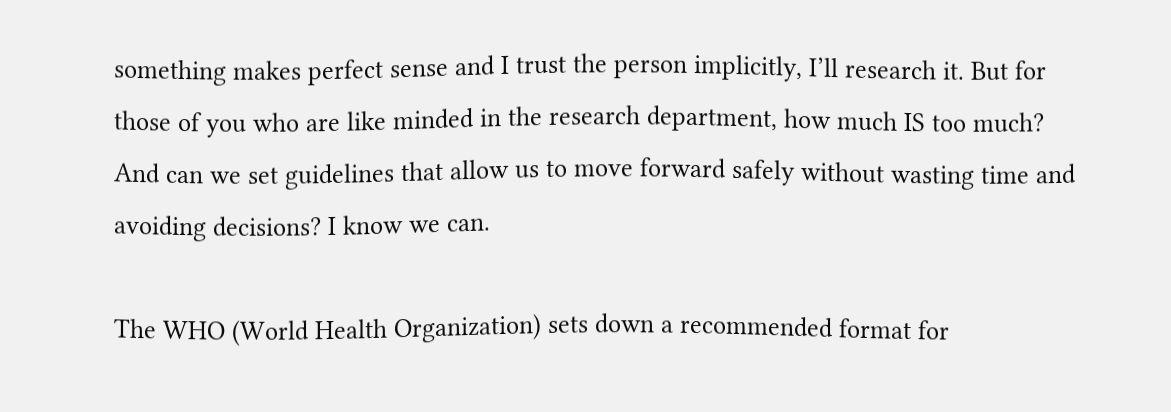something makes perfect sense and I trust the person implicitly, I’ll research it. But for those of you who are like minded in the research department, how much IS too much? And can we set guidelines that allow us to move forward safely without wasting time and avoiding decisions? I know we can.

The WHO (World Health Organization) sets down a recommended format for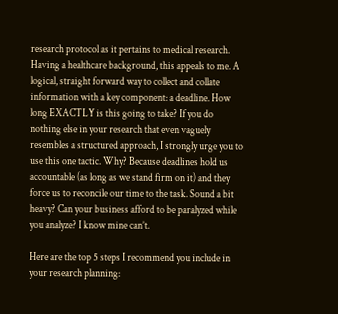research protocol as it pertains to medical research. Having a healthcare background, this appeals to me. A logical, straight forward way to collect and collate information with a key component: a deadline. How long EXACTLY is this going to take? If you do nothing else in your research that even vaguely resembles a structured approach, I strongly urge you to use this one tactic. Why? Because deadlines hold us accountable (as long as we stand firm on it) and they force us to reconcile our time to the task. Sound a bit heavy? Can your business afford to be paralyzed while you analyze? I know mine can’t.

Here are the top 5 steps I recommend you include in your research planning: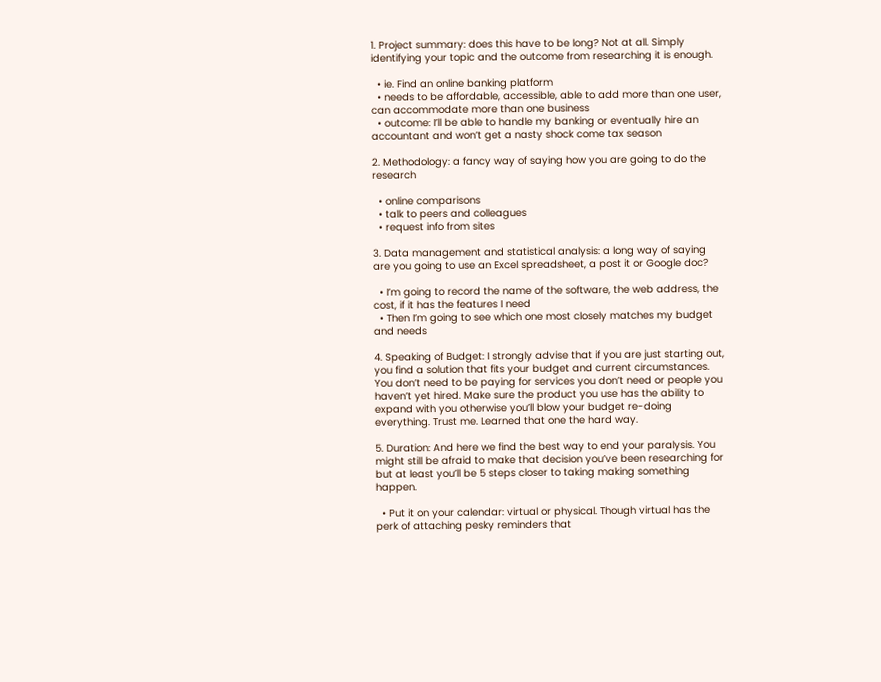1. Project summary: does this have to be long? Not at all. Simply identifying your topic and the outcome from researching it is enough.

  • ie. Find an online banking platform
  • needs to be affordable, accessible, able to add more than one user, can accommodate more than one business
  • outcome: I’ll be able to handle my banking or eventually hire an accountant and won’t get a nasty shock come tax season

2. Methodology: a fancy way of saying how you are going to do the research

  • online comparisons
  • talk to peers and colleagues
  • request info from sites

3. Data management and statistical analysis: a long way of saying are you going to use an Excel spreadsheet, a post it or Google doc?

  • I’m going to record the name of the software, the web address, the cost, if it has the features I need
  • Then I’m going to see which one most closely matches my budget and needs

4. Speaking of Budget: I strongly advise that if you are just starting out, you find a solution that fits your budget and current circumstances. You don’t need to be paying for services you don’t need or people you haven’t yet hired. Make sure the product you use has the ability to expand with you otherwise you’ll blow your budget re-doing everything. Trust me. Learned that one the hard way.

5. Duration: And here we find the best way to end your paralysis. You might still be afraid to make that decision you’ve been researching for but at least you’ll be 5 steps closer to taking making something happen.

  • Put it on your calendar: virtual or physical. Though virtual has the perk of attaching pesky reminders that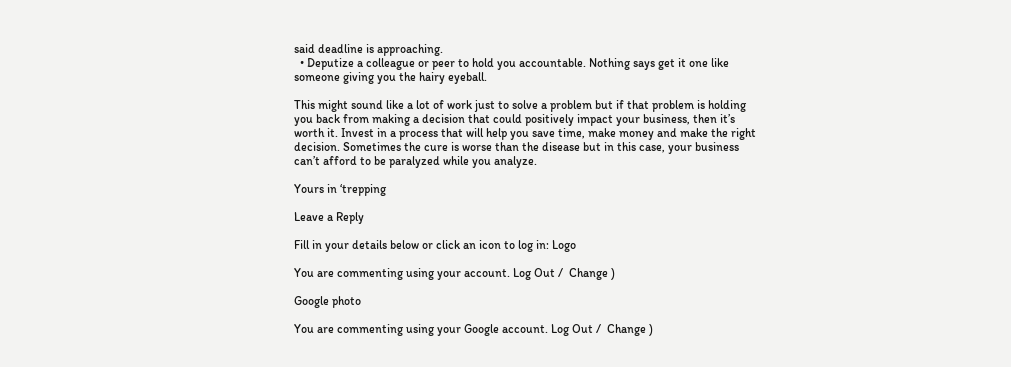said deadline is approaching.
  • Deputize a colleague or peer to hold you accountable. Nothing says get it one like someone giving you the hairy eyeball.

This might sound like a lot of work just to solve a problem but if that problem is holding you back from making a decision that could positively impact your business, then it’s worth it. Invest in a process that will help you save time, make money and make the right decision. Sometimes the cure is worse than the disease but in this case, your business can’t afford to be paralyzed while you analyze.

Yours in ‘trepping

Leave a Reply

Fill in your details below or click an icon to log in: Logo

You are commenting using your account. Log Out /  Change )

Google photo

You are commenting using your Google account. Log Out /  Change )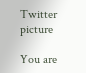Twitter picture

You are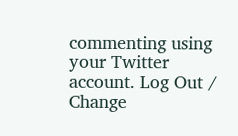commenting using your Twitter account. Log Out /  Change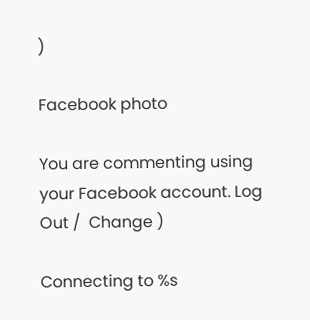)

Facebook photo

You are commenting using your Facebook account. Log Out /  Change )

Connecting to %s